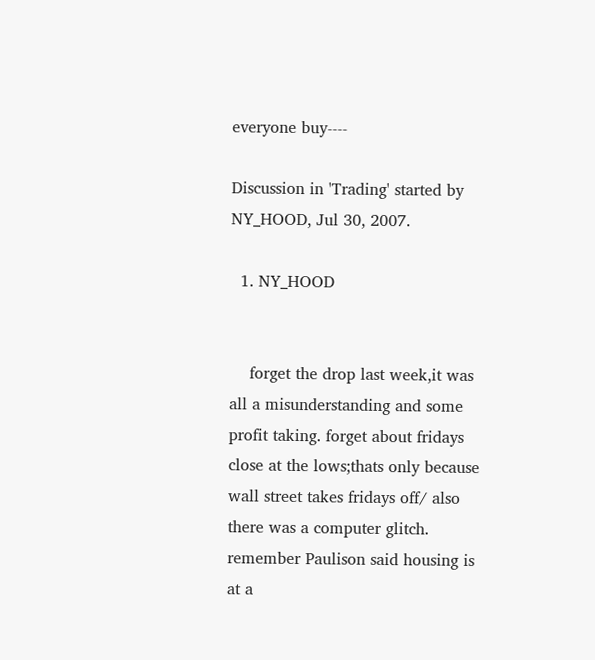everyone buy----

Discussion in 'Trading' started by NY_HOOD, Jul 30, 2007.

  1. NY_HOOD


    forget the drop last week,it was all a misunderstanding and some profit taking. forget about fridays close at the lows;thats only because wall street takes fridays off/ also there was a computer glitch. remember Paulison said housing is at a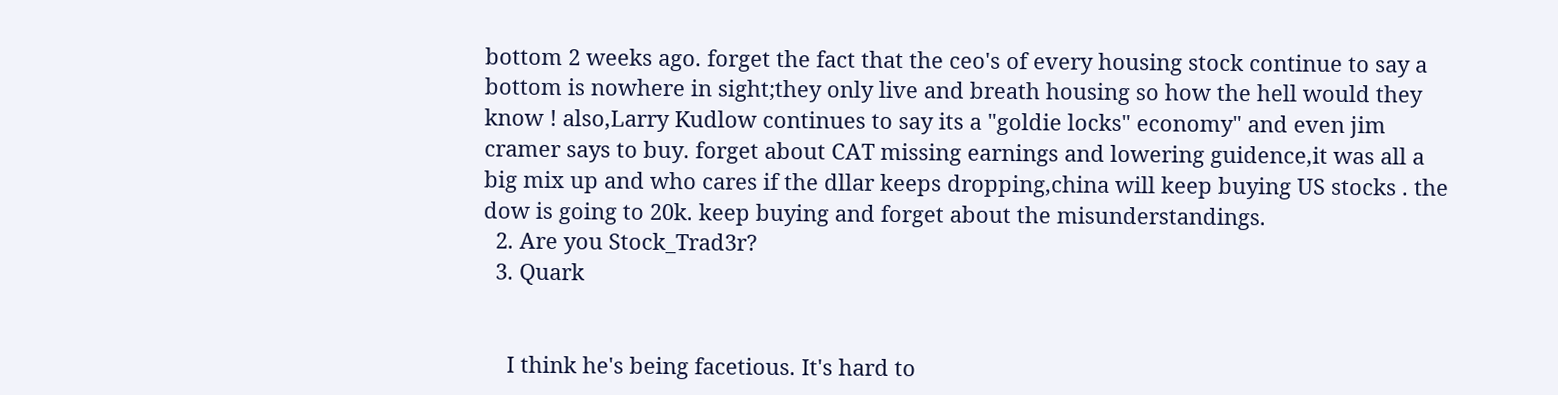bottom 2 weeks ago. forget the fact that the ceo's of every housing stock continue to say a bottom is nowhere in sight;they only live and breath housing so how the hell would they know ! also,Larry Kudlow continues to say its a "goldie locks" economy" and even jim cramer says to buy. forget about CAT missing earnings and lowering guidence,it was all a big mix up and who cares if the dllar keeps dropping,china will keep buying US stocks . the dow is going to 20k. keep buying and forget about the misunderstandings.
  2. Are you Stock_Trad3r?
  3. Quark


    I think he's being facetious. It's hard to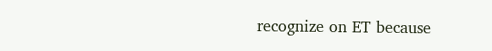recognize on ET because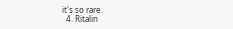it's so rare.
  4. Ritalin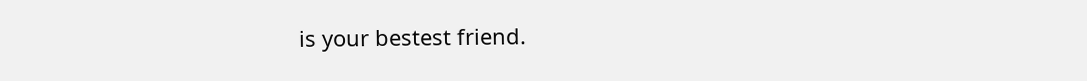is your bestest friend.